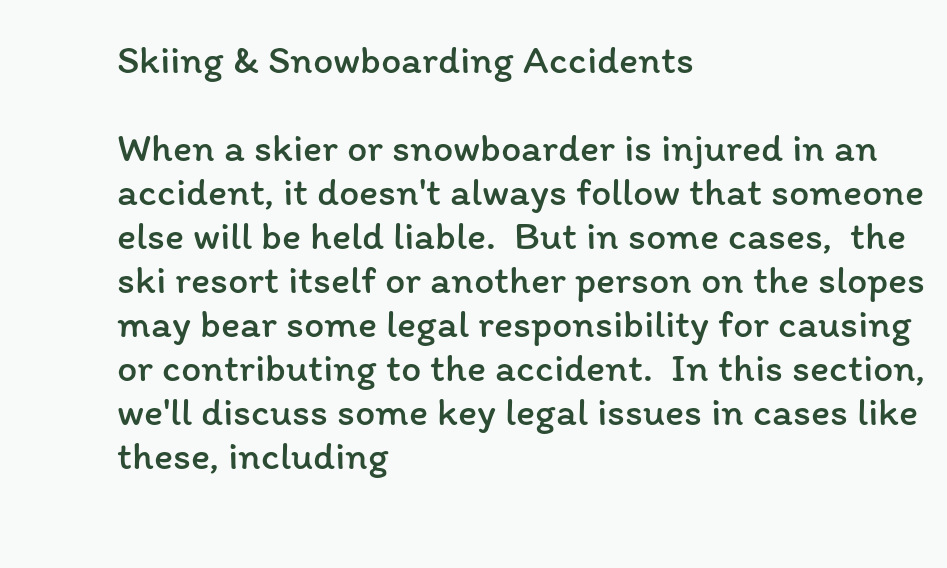Skiing & Snowboarding Accidents

When a skier or snowboarder is injured in an  accident, it doesn't always follow that someone else will be held liable.  But in some cases,  the ski resort itself or another person on the slopes may bear some legal responsibility for causing or contributing to the accident.  In this section, we'll discuss some key legal issues in cases like these, including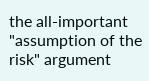the all-important "assumption of the risk" argument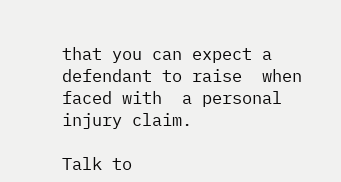that you can expect a defendant to raise  when faced with  a personal injury claim.

Talk to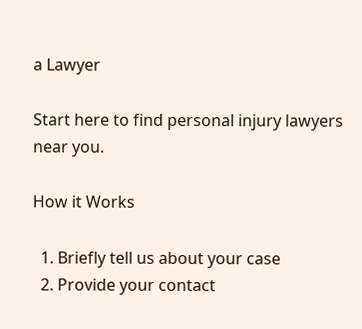a Lawyer

Start here to find personal injury lawyers near you.

How it Works

  1. Briefly tell us about your case
  2. Provide your contact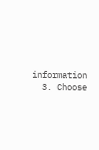information
  3. Choose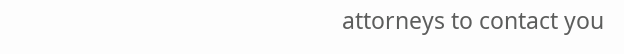attorneys to contact you